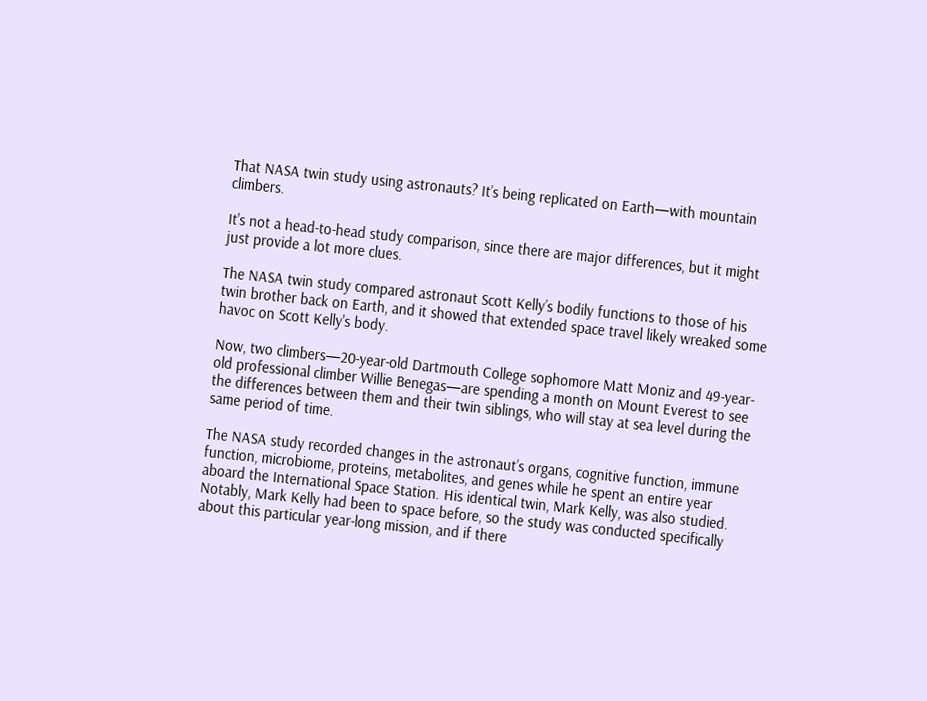That NASA twin study using astronauts? It’s being replicated on Earth—with mountain climbers.

It's not a head-to-head study comparison, since there are major differences, but it might just provide a lot more clues.

The NASA twin study compared astronaut Scott Kelly’s bodily functions to those of his twin brother back on Earth, and it showed that extended space travel likely wreaked some havoc on Scott Kelly's body.

Now, two climbers—20-year-old Dartmouth College sophomore Matt Moniz and 49-year-old professional climber Willie Benegas—are spending a month on Mount Everest to see the differences between them and their twin siblings, who will stay at sea level during the same period of time.

The NASA study recorded changes in the astronaut’s organs, cognitive function, immune function, microbiome, proteins, metabolites, and genes while he spent an entire year aboard the International Space Station. His identical twin, Mark Kelly, was also studied. Notably, Mark Kelly had been to space before, so the study was conducted specifically about this particular year-long mission, and if there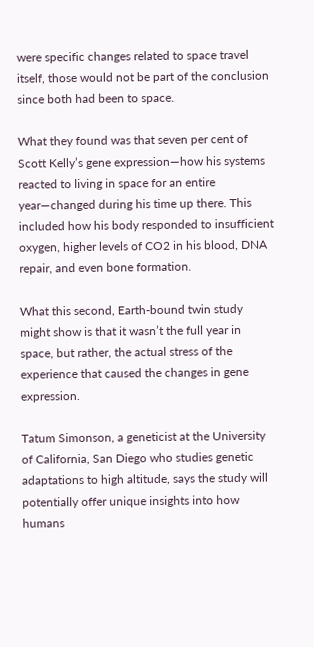were specific changes related to space travel itself, those would not be part of the conclusion since both had been to space.

What they found was that seven per cent of Scott Kelly’s gene expression—how his systems reacted to living in space for an entire year—changed during his time up there. This included how his body responded to insufficient oxygen, higher levels of CO2 in his blood, DNA repair, and even bone formation.

What this second, Earth-bound twin study might show is that it wasn’t the full year in space, but rather, the actual stress of the experience that caused the changes in gene expression.

Tatum Simonson, a geneticist at the University of California, San Diego who studies genetic adaptations to high altitude, says the study will potentially offer unique insights into how humans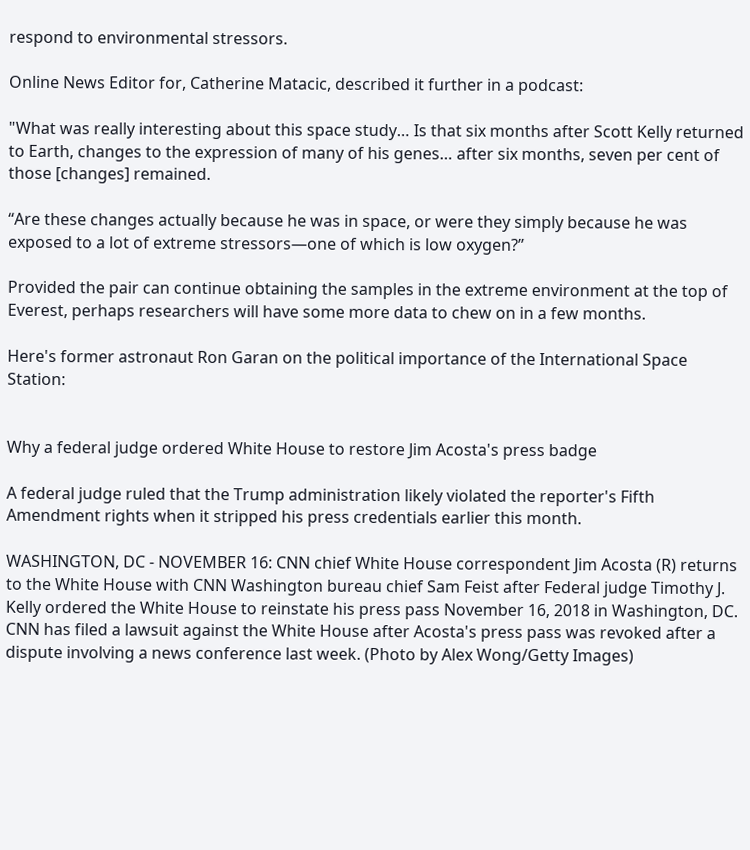respond to environmental stressors.

Online News Editor for, Catherine Matacic, described it further in a podcast:

"What was really interesting about this space study… Is that six months after Scott Kelly returned to Earth, changes to the expression of many of his genes… after six months, seven per cent of those [changes] remained.

“Are these changes actually because he was in space, or were they simply because he was exposed to a lot of extreme stressors—one of which is low oxygen?”

Provided the pair can continue obtaining the samples in the extreme environment at the top of Everest, perhaps researchers will have some more data to chew on in a few months.

Here's former astronaut Ron Garan on the political importance of the International Space Station:


Why a federal judge ordered White House to restore Jim Acosta's press badge

A federal judge ruled that the Trump administration likely violated the reporter's Fifth Amendment rights when it stripped his press credentials earlier this month.

WASHINGTON, DC - NOVEMBER 16: CNN chief White House correspondent Jim Acosta (R) returns to the White House with CNN Washington bureau chief Sam Feist after Federal judge Timothy J. Kelly ordered the White House to reinstate his press pass November 16, 2018 in Washington, DC. CNN has filed a lawsuit against the White House after Acosta's press pass was revoked after a dispute involving a news conference last week. (Photo by Alex Wong/Getty Images)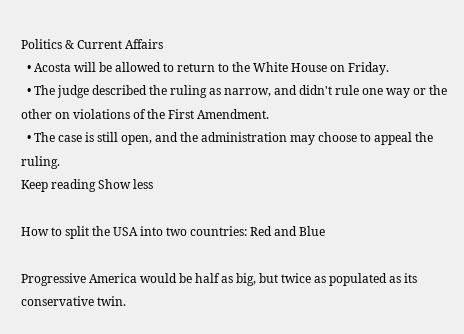Politics & Current Affairs
  • Acosta will be allowed to return to the White House on Friday.
  • The judge described the ruling as narrow, and didn't rule one way or the other on violations of the First Amendment.
  • The case is still open, and the administration may choose to appeal the ruling.
Keep reading Show less

How to split the USA into two countries: Red and Blue

Progressive America would be half as big, but twice as populated as its conservative twin.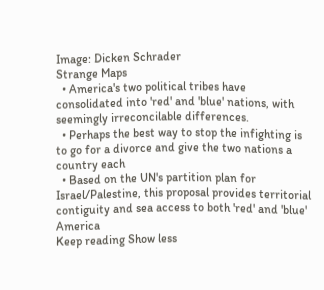Image: Dicken Schrader
Strange Maps
  • America's two political tribes have consolidated into 'red' and 'blue' nations, with seemingly irreconcilable differences.
  • Perhaps the best way to stop the infighting is to go for a divorce and give the two nations a country each
  • Based on the UN's partition plan for Israel/Palestine, this proposal provides territorial contiguity and sea access to both 'red' and 'blue' America
Keep reading Show less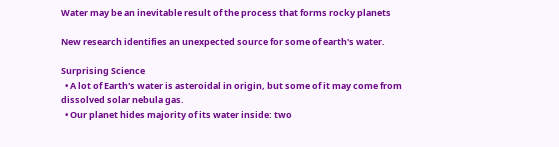Water may be an inevitable result of the process that forms rocky planets

New research identifies an unexpected source for some of earth's water.

Surprising Science
  • A lot of Earth's water is asteroidal in origin, but some of it may come from dissolved solar nebula gas.
  • Our planet hides majority of its water inside: two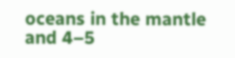oceans in the mantle and 4–5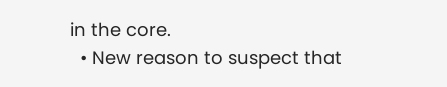in the core.
  • New reason to suspect that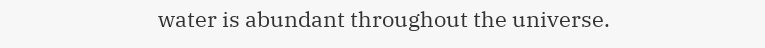water is abundant throughout the universe.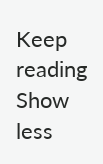Keep reading Show less